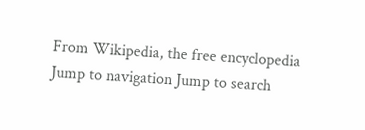From Wikipedia, the free encyclopedia
Jump to navigation Jump to search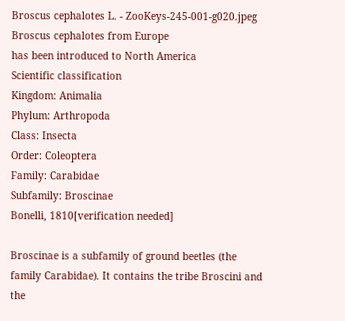Broscus cephalotes L. - ZooKeys-245-001-g020.jpeg
Broscus cephalotes from Europe
has been introduced to North America
Scientific classification
Kingdom: Animalia
Phylum: Arthropoda
Class: Insecta
Order: Coleoptera
Family: Carabidae
Subfamily: Broscinae
Bonelli, 1810[verification needed]

Broscinae is a subfamily of ground beetles (the family Carabidae). It contains the tribe Broscini and the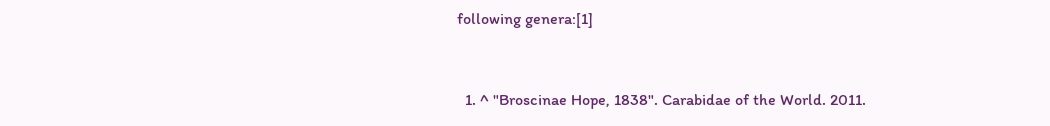following genera:[1]


  1. ^ "Broscinae Hope, 1838". Carabidae of the World. 2011.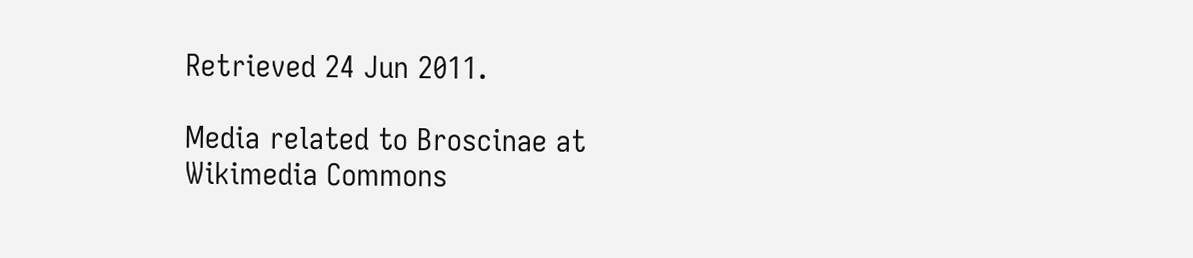Retrieved 24 Jun 2011.

Media related to Broscinae at Wikimedia Commons